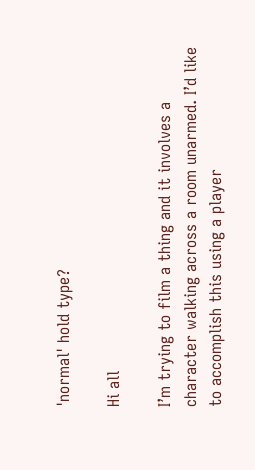'normal' hold type?

Hi all

I’m trying to film a thing and it involves a character walking across a room unarmed. I’d like to accomplish this using a player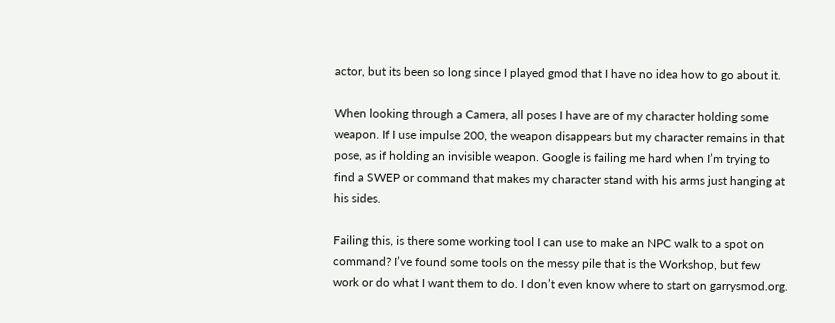actor, but its been so long since I played gmod that I have no idea how to go about it.

When looking through a Camera, all poses I have are of my character holding some weapon. If I use impulse 200, the weapon disappears but my character remains in that pose, as if holding an invisible weapon. Google is failing me hard when I’m trying to find a SWEP or command that makes my character stand with his arms just hanging at his sides.

Failing this, is there some working tool I can use to make an NPC walk to a spot on command? I’ve found some tools on the messy pile that is the Workshop, but few work or do what I want them to do. I don’t even know where to start on garrysmod.org.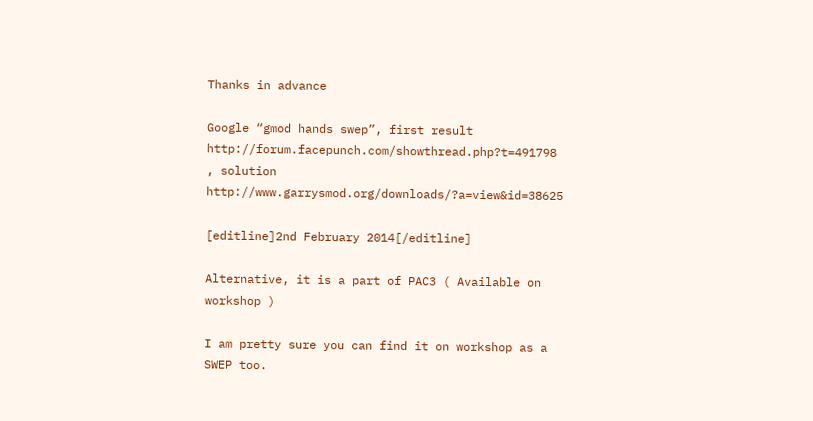Thanks in advance

Google “gmod hands swep”, first result http://forum.facepunch.com/showthread.php?t=491798 , solution http://www.garrysmod.org/downloads/?a=view&id=38625

[editline]2nd February 2014[/editline]

Alternative, it is a part of PAC3 ( Available on workshop )

I am pretty sure you can find it on workshop as a SWEP too.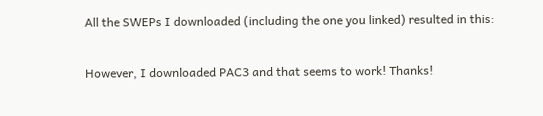All the SWEPs I downloaded (including the one you linked) resulted in this:

However, I downloaded PAC3 and that seems to work! Thanks!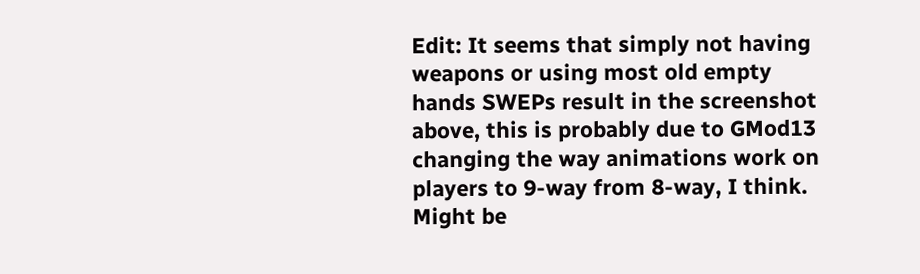Edit: It seems that simply not having weapons or using most old empty hands SWEPs result in the screenshot above, this is probably due to GMod13 changing the way animations work on players to 9-way from 8-way, I think. Might be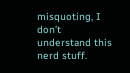misquoting, I don’t understand this nerd stuff.